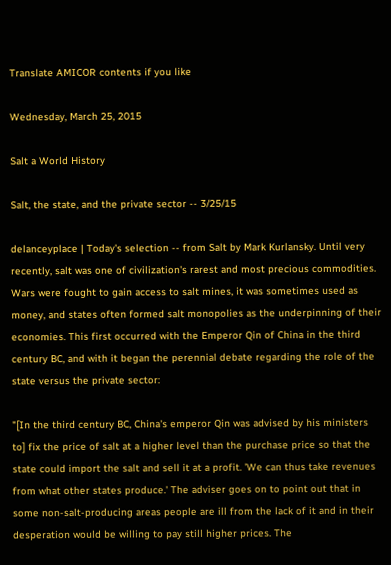Translate AMICOR contents if you like

Wednesday, March 25, 2015

Salt a World History

Salt, the state, and the private sector -- 3/25/15

delanceyplace | Today's selection -- from Salt by Mark Kurlansky. Until very recently, salt was one of civilization's rarest and most precious commodities. Wars were fought to gain access to salt mines, it was sometimes used as money, and states often formed salt monopolies as the underpinning of their economies. This first occurred with the Emperor Qin of China in the third century BC, and with it began the perennial debate regarding the role of the state versus the private sector:

"[In the third century BC, China's emperor Qin was advised by his ministers to] fix the price of salt at a higher level than the purchase price so that the state could import the salt and sell it at a profit. 'We can thus take revenues from what other states produce.' The adviser goes on to point out that in some non-salt-producing areas people are ill from the lack of it and in their desperation would be willing to pay still higher prices. The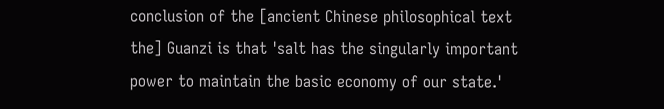conclusion of the [ancient Chinese philosophical text the] Guanzi is that 'salt has the singularly important power to maintain the basic economy of our state.'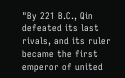"By 221 B.C., Qin defeated its last rivals, and its ruler became the first emperor of united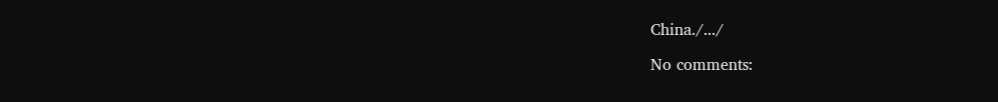China./.../

No comments: